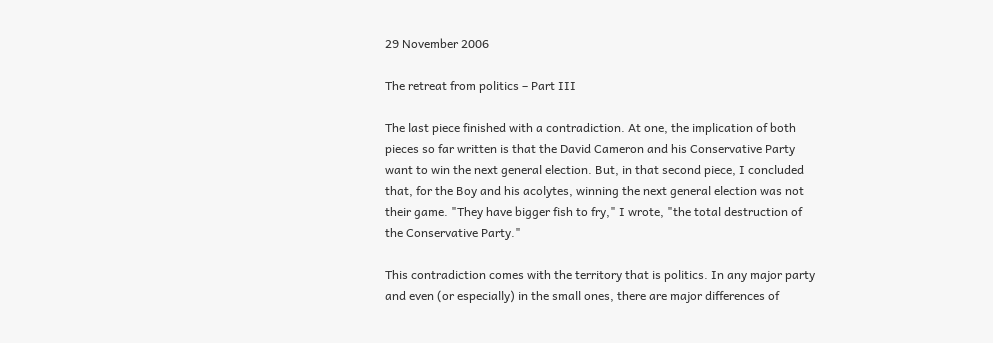29 November 2006

The retreat from politics – Part III

The last piece finished with a contradiction. At one, the implication of both pieces so far written is that the David Cameron and his Conservative Party want to win the next general election. But, in that second piece, I concluded that, for the Boy and his acolytes, winning the next general election was not their game. "They have bigger fish to fry," I wrote, "the total destruction of the Conservative Party."

This contradiction comes with the territory that is politics. In any major party and even (or especially) in the small ones, there are major differences of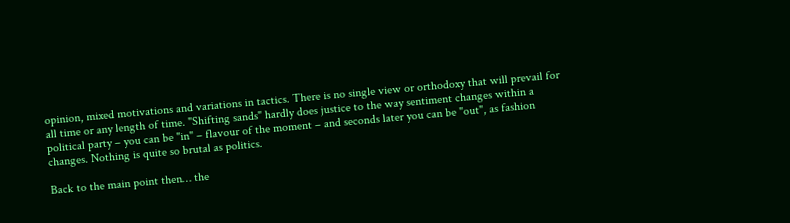opinion, mixed motivations and variations in tactics. There is no single view or orthodoxy that will prevail for all time or any length of time. "Shifting sands" hardly does justice to the way sentiment changes within a political party – you can be "in" – flavour of the moment – and seconds later you can be "out", as fashion changes. Nothing is quite so brutal as politics.

Back to the main point then… the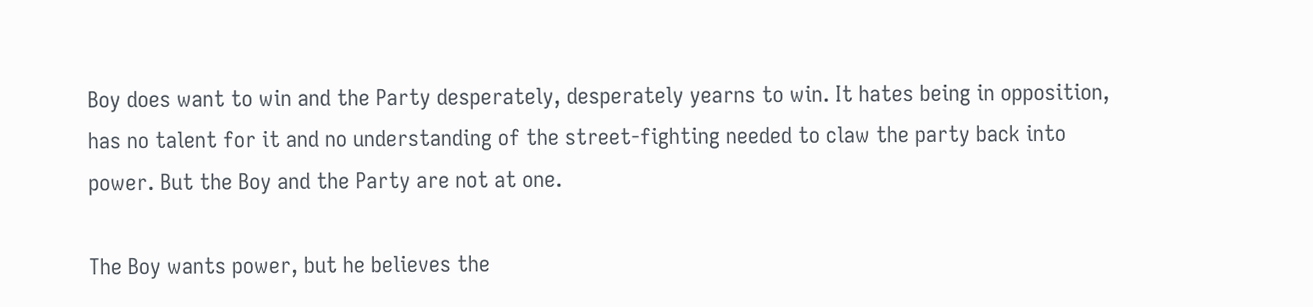Boy does want to win and the Party desperately, desperately yearns to win. It hates being in opposition, has no talent for it and no understanding of the street-fighting needed to claw the party back into power. But the Boy and the Party are not at one.

The Boy wants power, but he believes the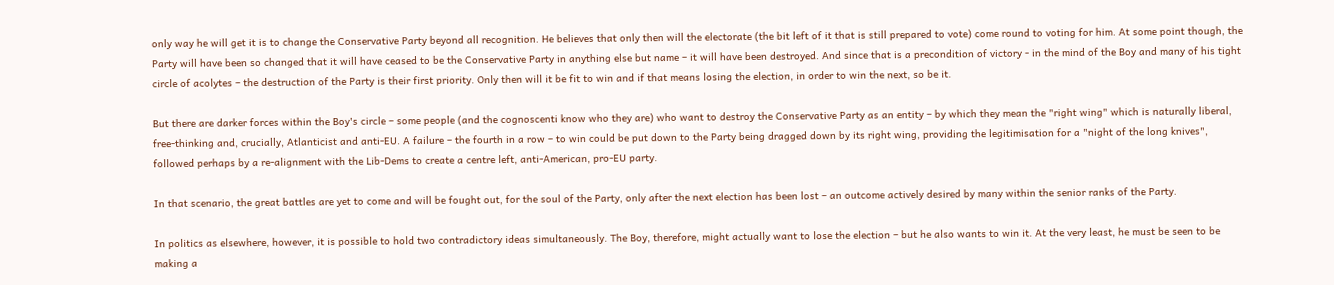only way he will get it is to change the Conservative Party beyond all recognition. He believes that only then will the electorate (the bit left of it that is still prepared to vote) come round to voting for him. At some point though, the Party will have been so changed that it will have ceased to be the Conservative Party in anything else but name – it will have been destroyed. And since that is a precondition of victory - in the mind of the Boy and many of his tight circle of acolytes – the destruction of the Party is their first priority. Only then will it be fit to win and if that means losing the election, in order to win the next, so be it.

But there are darker forces within the Boy's circle – some people (and the cognoscenti know who they are) who want to destroy the Conservative Party as an entity – by which they mean the "right wing" which is naturally liberal, free-thinking and, crucially, Atlanticist and anti-EU. A failure – the fourth in a row – to win could be put down to the Party being dragged down by its right wing, providing the legitimisation for a "night of the long knives", followed perhaps by a re-alignment with the Lib-Dems to create a centre left, anti-American, pro-EU party.

In that scenario, the great battles are yet to come and will be fought out, for the soul of the Party, only after the next election has been lost – an outcome actively desired by many within the senior ranks of the Party.

In politics as elsewhere, however, it is possible to hold two contradictory ideas simultaneously. The Boy, therefore, might actually want to lose the election – but he also wants to win it. At the very least, he must be seen to be making a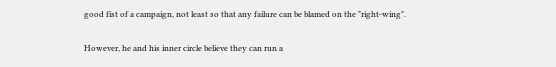good fist of a campaign, not least so that any failure can be blamed on the "right-wing".

However, he and his inner circle believe they can run a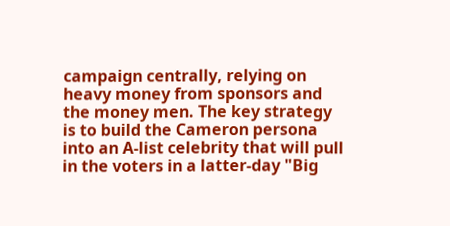campaign centrally, relying on heavy money from sponsors and the money men. The key strategy is to build the Cameron persona into an A-list celebrity that will pull in the voters in a latter-day "Big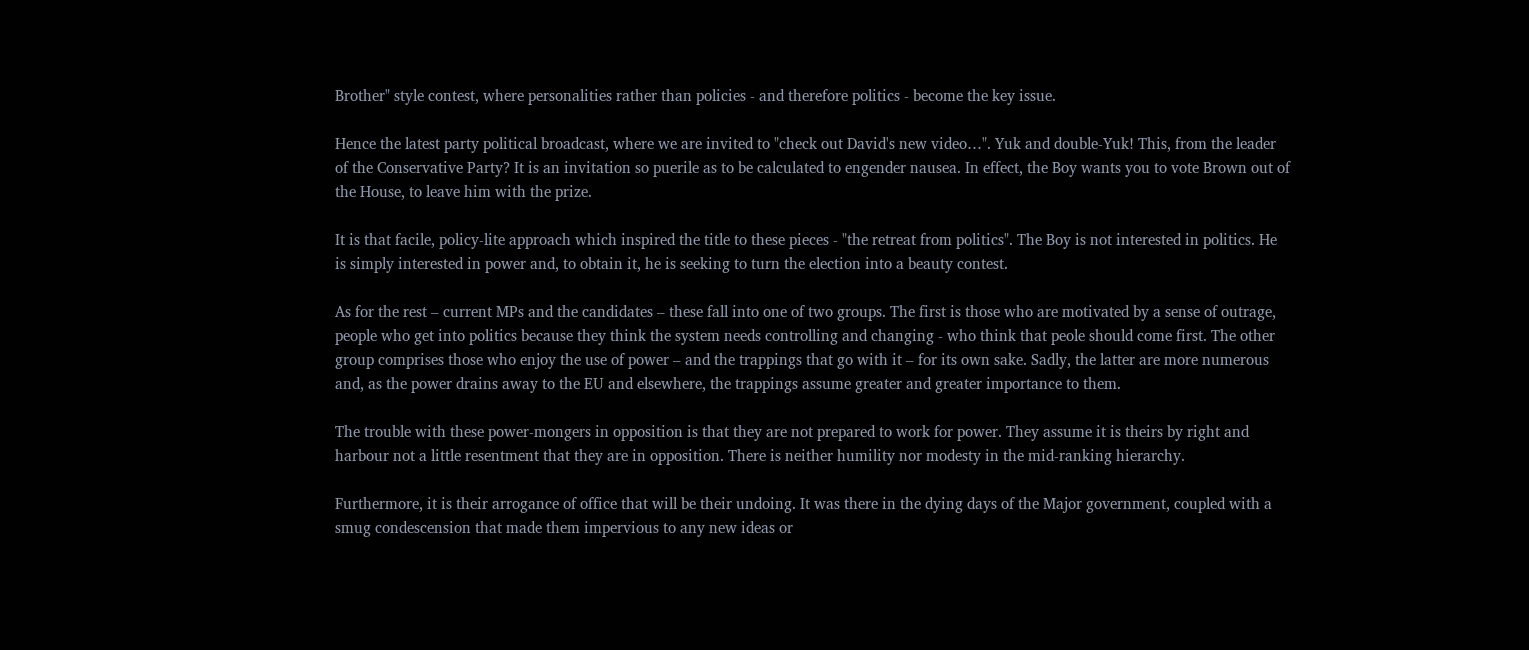Brother" style contest, where personalities rather than policies - and therefore politics - become the key issue.

Hence the latest party political broadcast, where we are invited to "check out David's new video…". Yuk and double-Yuk! This, from the leader of the Conservative Party? It is an invitation so puerile as to be calculated to engender nausea. In effect, the Boy wants you to vote Brown out of the House, to leave him with the prize.

It is that facile, policy-lite approach which inspired the title to these pieces - "the retreat from politics". The Boy is not interested in politics. He is simply interested in power and, to obtain it, he is seeking to turn the election into a beauty contest.

As for the rest – current MPs and the candidates – these fall into one of two groups. The first is those who are motivated by a sense of outrage, people who get into politics because they think the system needs controlling and changing - who think that peole should come first. The other group comprises those who enjoy the use of power – and the trappings that go with it – for its own sake. Sadly, the latter are more numerous and, as the power drains away to the EU and elsewhere, the trappings assume greater and greater importance to them.

The trouble with these power-mongers in opposition is that they are not prepared to work for power. They assume it is theirs by right and harbour not a little resentment that they are in opposition. There is neither humility nor modesty in the mid-ranking hierarchy.

Furthermore, it is their arrogance of office that will be their undoing. It was there in the dying days of the Major government, coupled with a smug condescension that made them impervious to any new ideas or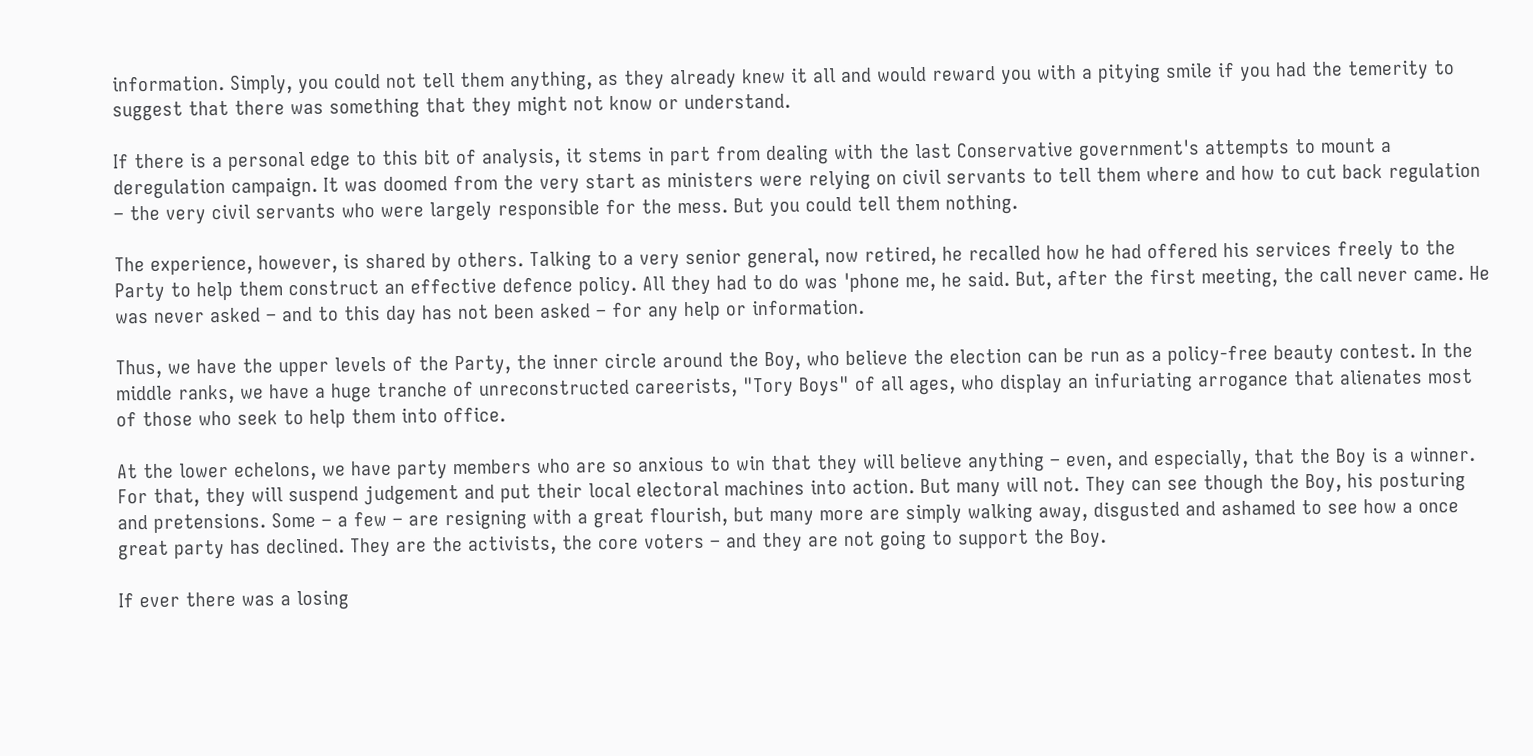information. Simply, you could not tell them anything, as they already knew it all and would reward you with a pitying smile if you had the temerity to suggest that there was something that they might not know or understand.

If there is a personal edge to this bit of analysis, it stems in part from dealing with the last Conservative government's attempts to mount a deregulation campaign. It was doomed from the very start as ministers were relying on civil servants to tell them where and how to cut back regulation – the very civil servants who were largely responsible for the mess. But you could tell them nothing.

The experience, however, is shared by others. Talking to a very senior general, now retired, he recalled how he had offered his services freely to the Party to help them construct an effective defence policy. All they had to do was 'phone me, he said. But, after the first meeting, the call never came. He was never asked – and to this day has not been asked – for any help or information.

Thus, we have the upper levels of the Party, the inner circle around the Boy, who believe the election can be run as a policy-free beauty contest. In the middle ranks, we have a huge tranche of unreconstructed careerists, "Tory Boys" of all ages, who display an infuriating arrogance that alienates most of those who seek to help them into office.

At the lower echelons, we have party members who are so anxious to win that they will believe anything – even, and especially, that the Boy is a winner. For that, they will suspend judgement and put their local electoral machines into action. But many will not. They can see though the Boy, his posturing and pretensions. Some – a few – are resigning with a great flourish, but many more are simply walking away, disgusted and ashamed to see how a once great party has declined. They are the activists, the core voters – and they are not going to support the Boy.

If ever there was a losing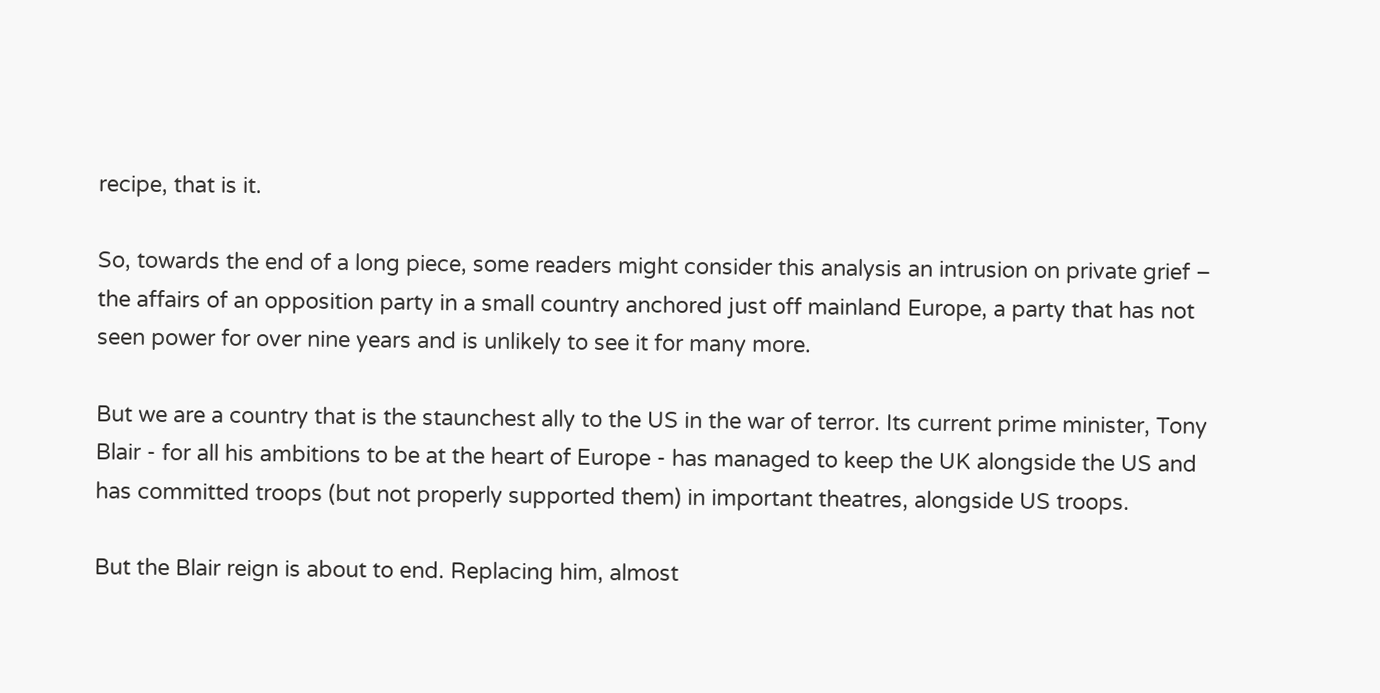recipe, that is it.

So, towards the end of a long piece, some readers might consider this analysis an intrusion on private grief – the affairs of an opposition party in a small country anchored just off mainland Europe, a party that has not seen power for over nine years and is unlikely to see it for many more.

But we are a country that is the staunchest ally to the US in the war of terror. Its current prime minister, Tony Blair - for all his ambitions to be at the heart of Europe - has managed to keep the UK alongside the US and has committed troops (but not properly supported them) in important theatres, alongside US troops.

But the Blair reign is about to end. Replacing him, almost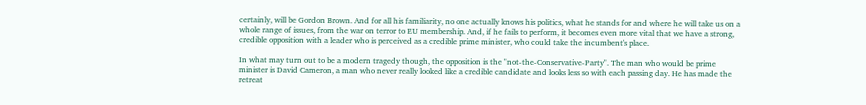certainly, will be Gordon Brown. And for all his familiarity, no one actually knows his politics, what he stands for and where he will take us on a whole range of issues, from the war on terror to EU membership. And, if he fails to perform, it becomes even more vital that we have a strong, credible opposition with a leader who is perceived as a credible prime minister, who could take the incumbent's place.

In what may turn out to be a modern tragedy though, the opposition is the "not-the-Conservative-Party". The man who would be prime minister is David Cameron, a man who never really looked like a credible candidate and looks less so with each passing day. He has made the retreat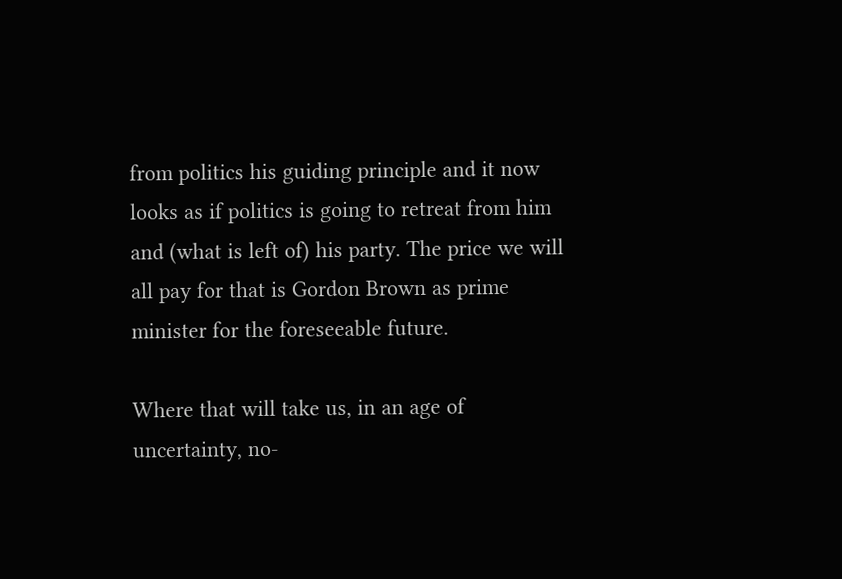from politics his guiding principle and it now looks as if politics is going to retreat from him and (what is left of) his party. The price we will all pay for that is Gordon Brown as prime minister for the foreseeable future.

Where that will take us, in an age of uncertainty, no-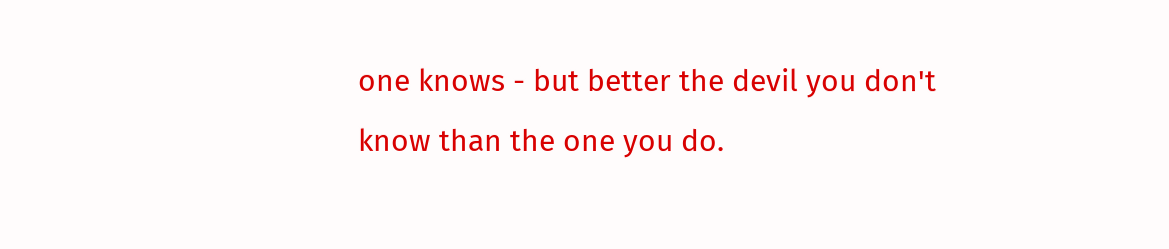one knows - but better the devil you don't know than the one you do.